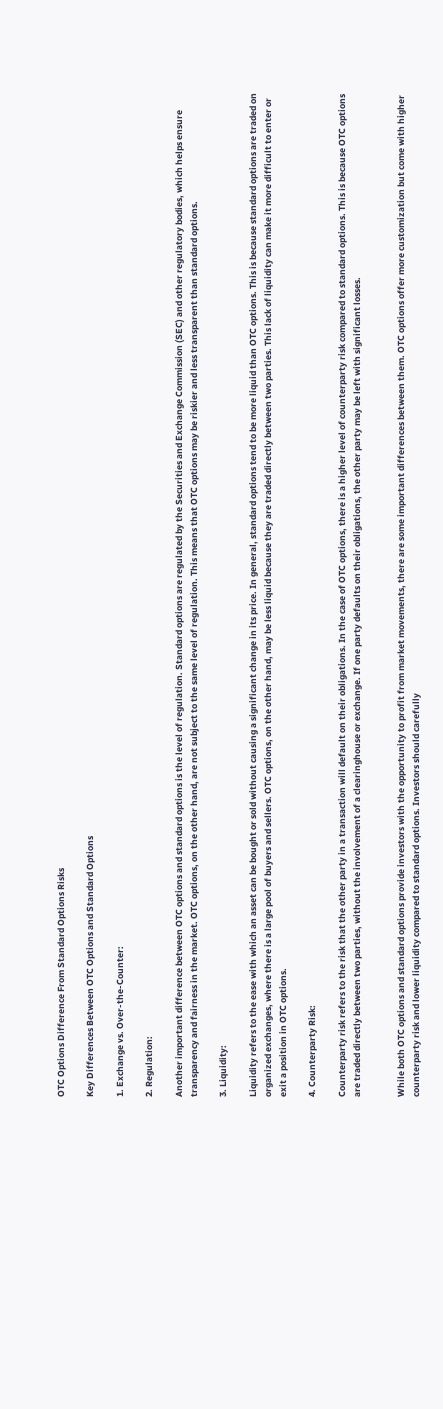OTC Options Difference From Standard Options Risks

Key Differences Between OTC Options and Standard Options

1. Exchange vs. Over-the-Counter:

2. Regulation:

Another important difference between OTC options and standard options is the level of regulation. Standard options are regulated by the Securities and Exchange Commission (SEC) and other regulatory bodies, which helps ensure transparency and fairness in the market. OTC options, on the other hand, are not subject to the same level of regulation. This means that OTC options may be riskier and less transparent than standard options.

3. Liquidity:

Liquidity refers to the ease with which an asset can be bought or sold without causing a significant change in its price. In general, standard options tend to be more liquid than OTC options. This is because standard options are traded on organized exchanges, where there is a large pool of buyers and sellers. OTC options, on the other hand, may be less liquid because they are traded directly between two parties. This lack of liquidity can make it more difficult to enter or exit a position in OTC options.

4. Counterparty Risk:

Counterparty risk refers to the risk that the other party in a transaction will default on their obligations. In the case of OTC options, there is a higher level of counterparty risk compared to standard options. This is because OTC options are traded directly between two parties, without the involvement of a clearinghouse or exchange. If one party defaults on their obligations, the other party may be left with significant losses.


While both OTC options and standard options provide investors with the opportunity to profit from market movements, there are some important differences between them. OTC options offer more customization but come with higher counterparty risk and lower liquidity compared to standard options. Investors should carefully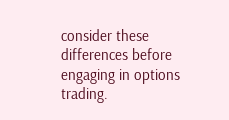consider these differences before engaging in options trading.